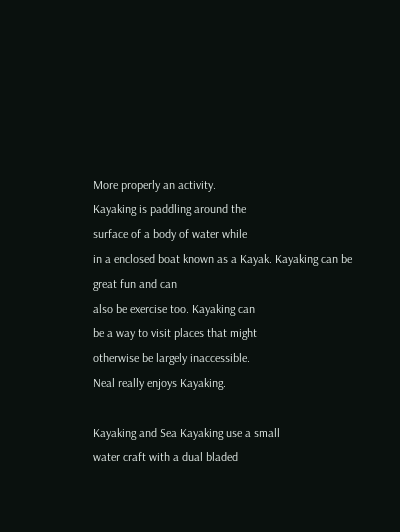More properly an activity.
Kayaking is paddling around the
surface of a body of water while
in a enclosed boat known as a Kayak. Kayaking can be great fun and can
also be exercise too. Kayaking can
be a way to visit places that might
otherwise be largely inaccessible.
Neal really enjoys Kayaking.

Kayaking and Sea Kayaking use a small
water craft with a dual bladed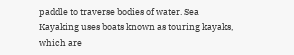paddle to traverse bodies of water. Sea Kayaking uses boats known as touring kayaks, which are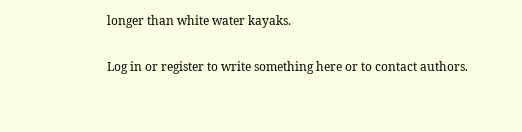longer than white water kayaks.

Log in or register to write something here or to contact authors.